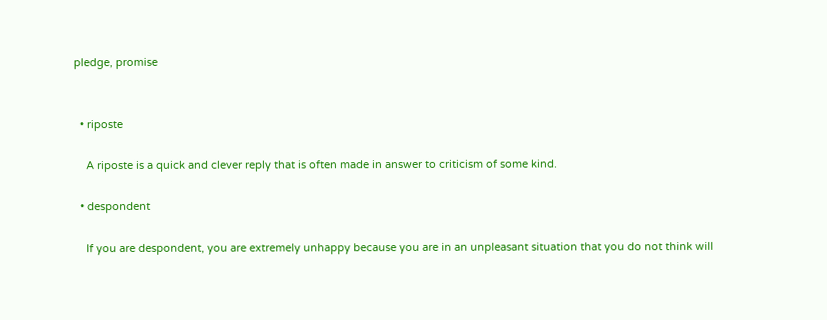pledge, promise


  • riposte

    A riposte is a quick and clever reply that is often made in answer to criticism of some kind.

  • despondent

    If you are despondent, you are extremely unhappy because you are in an unpleasant situation that you do not think will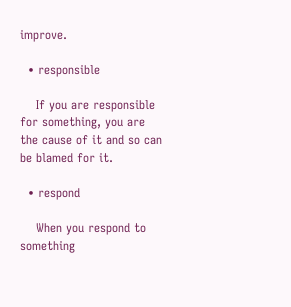improve.

  • responsible

    If you are responsible for something, you are the cause of it and so can be blamed for it.

  • respond

    When you respond to something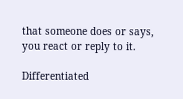that someone does or says, you react or reply to it.

Differentiated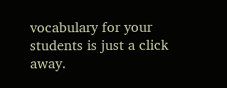vocabulary for your students is just a click away.